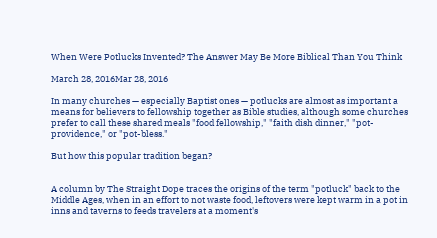When Were Potlucks Invented? The Answer May Be More Biblical Than You Think

March 28, 2016Mar 28, 2016

In many churches — especially Baptist ones — potlucks are almost as important a means for believers to fellowship together as Bible studies, although some churches prefer to call these shared meals "food fellowship," "faith dish dinner," "pot-providence," or "pot-bless."

But how this popular tradition began?


A column by The Straight Dope traces the origins of the term "potluck" back to the Middle Ages, when in an effort to not waste food, leftovers were kept warm in a pot in inns and taverns to feeds travelers at a moment's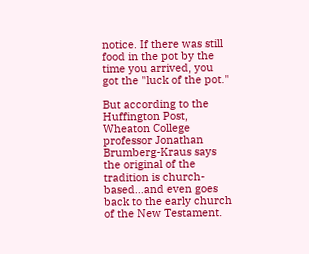notice. If there was still food in the pot by the time you arrived, you got the "luck of the pot."

But according to the Huffington Post, Wheaton College professor Jonathan Brumberg-Kraus says the original of the tradition is church-based...and even goes back to the early church of the New Testament.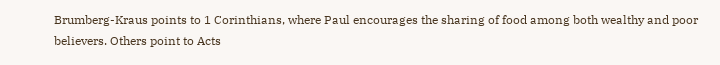Brumberg-Kraus points to 1 Corinthians, where Paul encourages the sharing of food among both wealthy and poor believers. Others point to Acts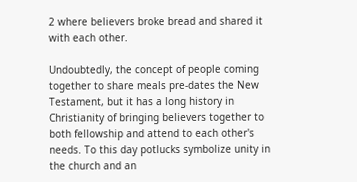2 where believers broke bread and shared it with each other.

Undoubtedly, the concept of people coming together to share meals pre-dates the New Testament, but it has a long history in Christianity of bringing believers together to both fellowship and attend to each other's needs. To this day potlucks symbolize unity in the church and an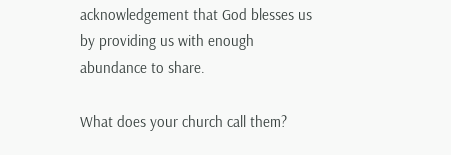acknowledgement that God blesses us by providing us with enough abundance to share.

What does your church call them?